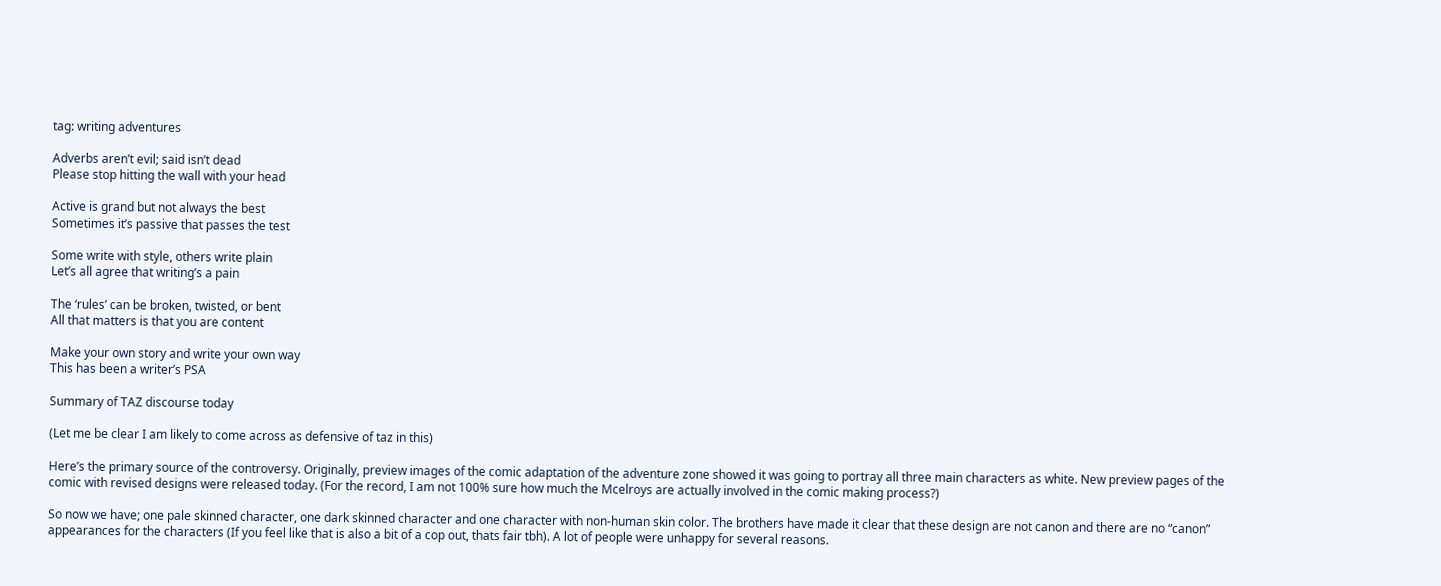tag: writing adventures

Adverbs aren’t evil; said isn’t dead
Please stop hitting the wall with your head

Active is grand but not always the best
Sometimes it’s passive that passes the test

Some write with style, others write plain
Let’s all agree that writing’s a pain

The ‘rules’ can be broken, twisted, or bent
All that matters is that you are content

Make your own story and write your own way
This has been a writer’s PSA

Summary of TAZ discourse today

(Let me be clear I am likely to come across as defensive of taz in this)

Here’s the primary source of the controversy. Originally, preview images of the comic adaptation of the adventure zone showed it was going to portray all three main characters as white. New preview pages of the comic with revised designs were released today. (For the record, I am not 100% sure how much the Mcelroys are actually involved in the comic making process?)

So now we have; one pale skinned character, one dark skinned character and one character with non-human skin color. The brothers have made it clear that these design are not canon and there are no “canon” appearances for the characters (If you feel like that is also a bit of a cop out, thats fair tbh). A lot of people were unhappy for several reasons.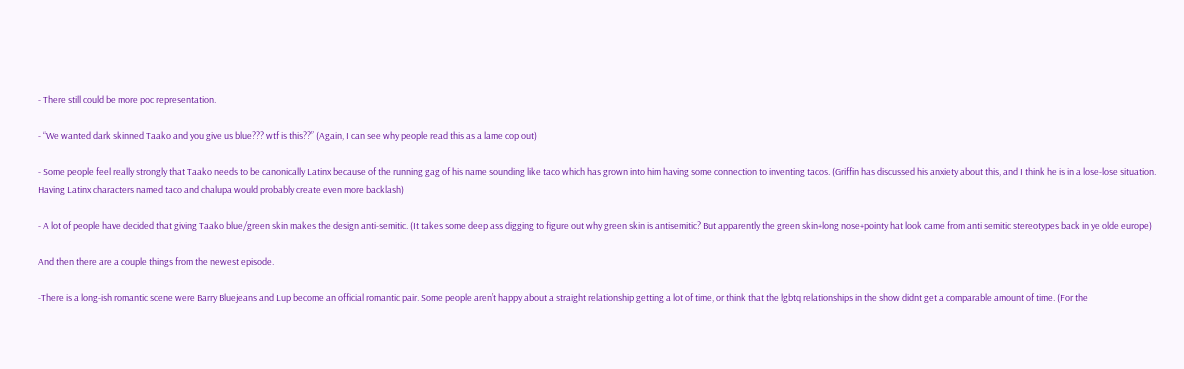- There still could be more poc representation.

- “We wanted dark skinned Taako and you give us blue??? wtf is this??” (Again, I can see why people read this as a lame cop out)

- Some people feel really strongly that Taako needs to be canonically Latinx because of the running gag of his name sounding like taco which has grown into him having some connection to inventing tacos. (Griffin has discussed his anxiety about this, and I think he is in a lose-lose situation. Having Latinx characters named taco and chalupa would probably create even more backlash)

- A lot of people have decided that giving Taako blue/green skin makes the design anti-semitic. (It takes some deep ass digging to figure out why green skin is antisemitic? But apparently the green skin+long nose+pointy hat look came from anti semitic stereotypes back in ye olde europe)

And then there are a couple things from the newest episode.

-There is a long-ish romantic scene were Barry Bluejeans and Lup become an official romantic pair. Some people aren’t happy about a straight relationship getting a lot of time, or think that the lgbtq relationships in the show didnt get a comparable amount of time. (For the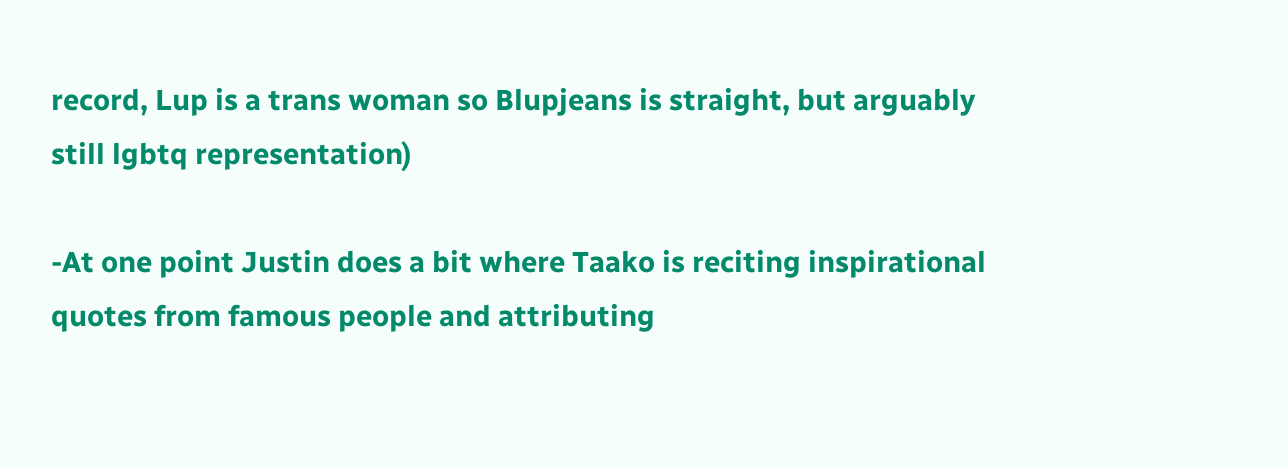record, Lup is a trans woman so Blupjeans is straight, but arguably still lgbtq representation)

-At one point Justin does a bit where Taako is reciting inspirational quotes from famous people and attributing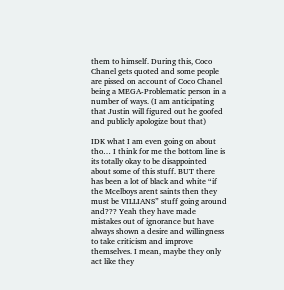them to himself. During this, Coco Chanel gets quoted and some people are pissed on account of Coco Chanel being a MEGA-Problematic person in a number of ways. (I am anticipating that Justin will figured out he goofed and publicly apologize bout that)

IDK what I am even going on about tho… I think for me the bottom line is its totally okay to be disappointed about some of this stuff. BUT there has been a lot of black and white “if the Mcelboys arent saints then they must be VILLIANS” stuff going around and??? Yeah they have made mistakes out of ignorance but have always shown a desire and willingness to take criticism and improve themselves. I mean, maybe they only act like they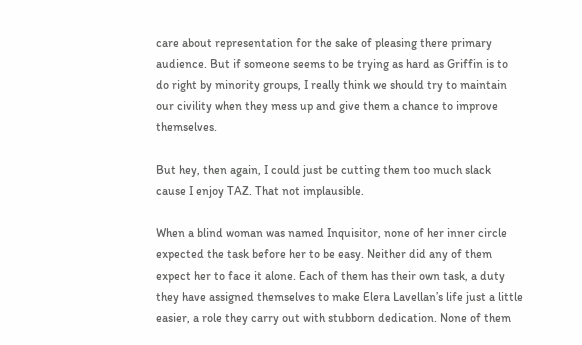care about representation for the sake of pleasing there primary audience. But if someone seems to be trying as hard as Griffin is to do right by minority groups, I really think we should try to maintain our civility when they mess up and give them a chance to improve themselves.

But hey, then again, I could just be cutting them too much slack cause I enjoy TAZ. That not implausible.

When a blind woman was named Inquisitor, none of her inner circle expected the task before her to be easy. Neither did any of them expect her to face it alone. Each of them has their own task, a duty they have assigned themselves to make Elera Lavellan’s life just a little easier, a role they carry out with stubborn dedication. None of them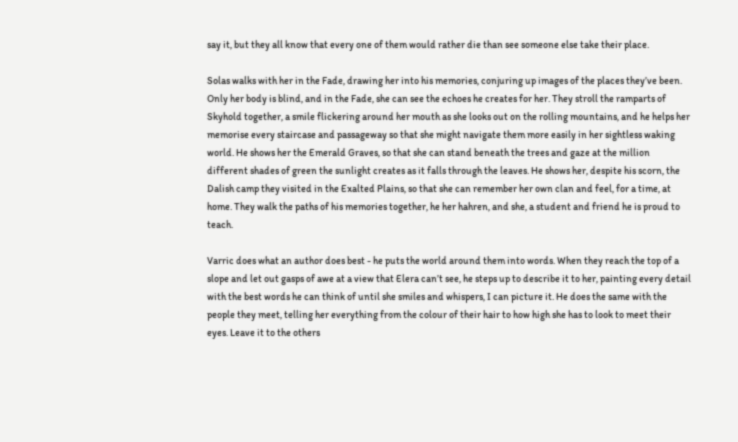say it, but they all know that every one of them would rather die than see someone else take their place.

Solas walks with her in the Fade, drawing her into his memories, conjuring up images of the places they’ve been. Only her body is blind, and in the Fade, she can see the echoes he creates for her. They stroll the ramparts of Skyhold together, a smile flickering around her mouth as she looks out on the rolling mountains, and he helps her memorise every staircase and passageway so that she might navigate them more easily in her sightless waking world. He shows her the Emerald Graves, so that she can stand beneath the trees and gaze at the million different shades of green the sunlight creates as it falls through the leaves. He shows her, despite his scorn, the Dalish camp they visited in the Exalted Plains, so that she can remember her own clan and feel, for a time, at home. They walk the paths of his memories together, he her hahren, and she, a student and friend he is proud to teach.

Varric does what an author does best - he puts the world around them into words. When they reach the top of a slope and let out gasps of awe at a view that Elera can’t see, he steps up to describe it to her, painting every detail with the best words he can think of until she smiles and whispers, I can picture it. He does the same with the people they meet, telling her everything from the colour of their hair to how high she has to look to meet their eyes. Leave it to the others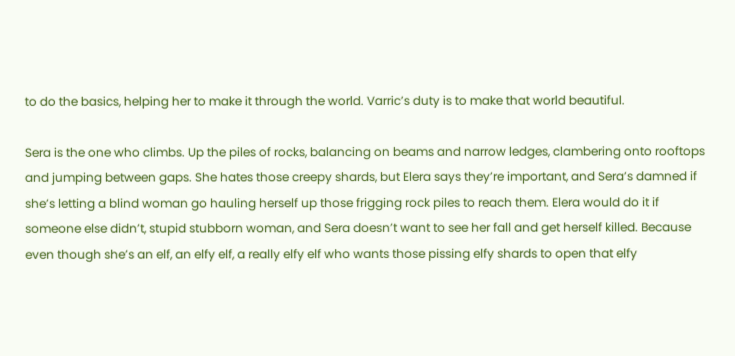to do the basics, helping her to make it through the world. Varric’s duty is to make that world beautiful.

Sera is the one who climbs. Up the piles of rocks, balancing on beams and narrow ledges, clambering onto rooftops and jumping between gaps. She hates those creepy shards, but Elera says they’re important, and Sera’s damned if she’s letting a blind woman go hauling herself up those frigging rock piles to reach them. Elera would do it if someone else didn’t, stupid stubborn woman, and Sera doesn’t want to see her fall and get herself killed. Because even though she’s an elf, an elfy elf, a really elfy elf who wants those pissing elfy shards to open that elfy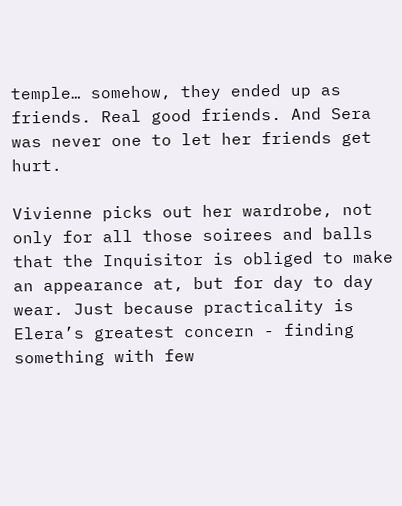temple… somehow, they ended up as friends. Real good friends. And Sera was never one to let her friends get hurt.

Vivienne picks out her wardrobe, not only for all those soirees and balls that the Inquisitor is obliged to make an appearance at, but for day to day wear. Just because practicality is Elera’s greatest concern - finding something with few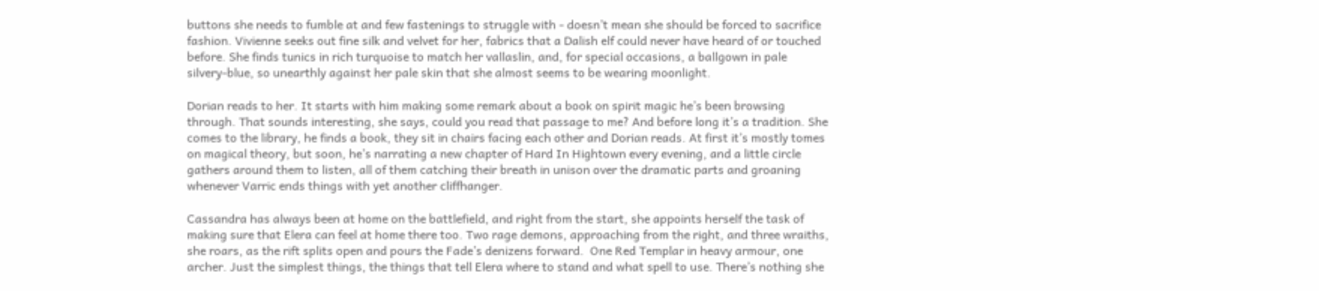buttons she needs to fumble at and few fastenings to struggle with - doesn’t mean she should be forced to sacrifice fashion. Vivienne seeks out fine silk and velvet for her, fabrics that a Dalish elf could never have heard of or touched before. She finds tunics in rich turquoise to match her vallaslin, and, for special occasions, a ballgown in pale silvery-blue, so unearthly against her pale skin that she almost seems to be wearing moonlight.

Dorian reads to her. It starts with him making some remark about a book on spirit magic he’s been browsing through. That sounds interesting, she says, could you read that passage to me? And before long it’s a tradition. She comes to the library, he finds a book, they sit in chairs facing each other and Dorian reads. At first it’s mostly tomes on magical theory, but soon, he’s narrating a new chapter of Hard In Hightown every evening, and a little circle gathers around them to listen, all of them catching their breath in unison over the dramatic parts and groaning whenever Varric ends things with yet another cliffhanger.

Cassandra has always been at home on the battlefield, and right from the start, she appoints herself the task of making sure that Elera can feel at home there too. Two rage demons, approaching from the right, and three wraiths, she roars, as the rift splits open and pours the Fade’s denizens forward.  One Red Templar in heavy armour, one archer. Just the simplest things, the things that tell Elera where to stand and what spell to use. There’s nothing she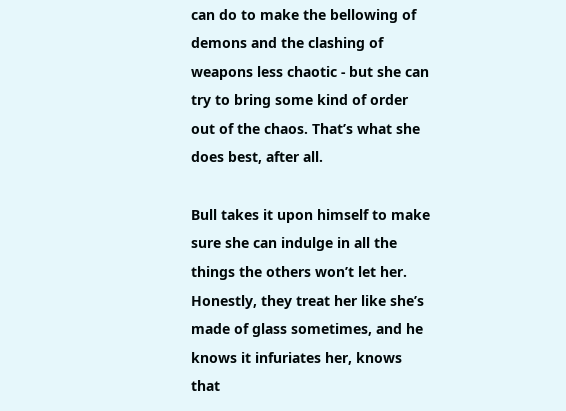can do to make the bellowing of demons and the clashing of weapons less chaotic - but she can try to bring some kind of order out of the chaos. That’s what she does best, after all.

Bull takes it upon himself to make sure she can indulge in all the things the others won’t let her. Honestly, they treat her like she’s made of glass sometimes, and he knows it infuriates her, knows that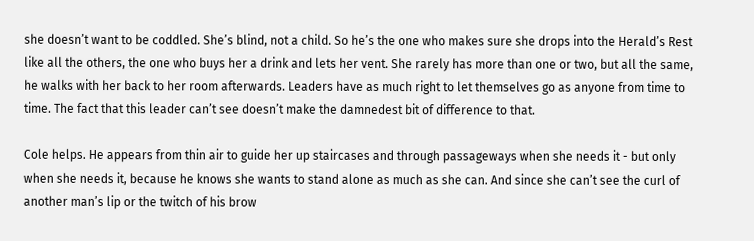she doesn’t want to be coddled. She’s blind, not a child. So he’s the one who makes sure she drops into the Herald’s Rest like all the others, the one who buys her a drink and lets her vent. She rarely has more than one or two, but all the same, he walks with her back to her room afterwards. Leaders have as much right to let themselves go as anyone from time to time. The fact that this leader can’t see doesn’t make the damnedest bit of difference to that.

Cole helps. He appears from thin air to guide her up staircases and through passageways when she needs it - but only when she needs it, because he knows she wants to stand alone as much as she can. And since she can’t see the curl of another man’s lip or the twitch of his brow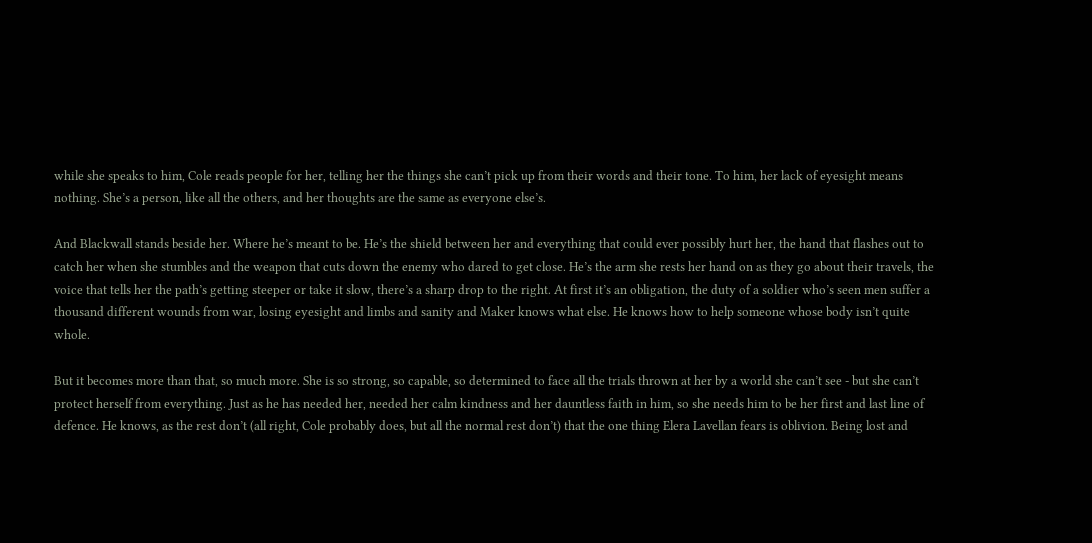while she speaks to him, Cole reads people for her, telling her the things she can’t pick up from their words and their tone. To him, her lack of eyesight means nothing. She’s a person, like all the others, and her thoughts are the same as everyone else’s.

And Blackwall stands beside her. Where he’s meant to be. He’s the shield between her and everything that could ever possibly hurt her, the hand that flashes out to catch her when she stumbles and the weapon that cuts down the enemy who dared to get close. He’s the arm she rests her hand on as they go about their travels, the voice that tells her the path’s getting steeper or take it slow, there’s a sharp drop to the right. At first it’s an obligation, the duty of a soldier who’s seen men suffer a thousand different wounds from war, losing eyesight and limbs and sanity and Maker knows what else. He knows how to help someone whose body isn’t quite whole.

But it becomes more than that, so much more. She is so strong, so capable, so determined to face all the trials thrown at her by a world she can’t see - but she can’t protect herself from everything. Just as he has needed her, needed her calm kindness and her dauntless faith in him, so she needs him to be her first and last line of defence. He knows, as the rest don’t (all right, Cole probably does, but all the normal rest don’t) that the one thing Elera Lavellan fears is oblivion. Being lost and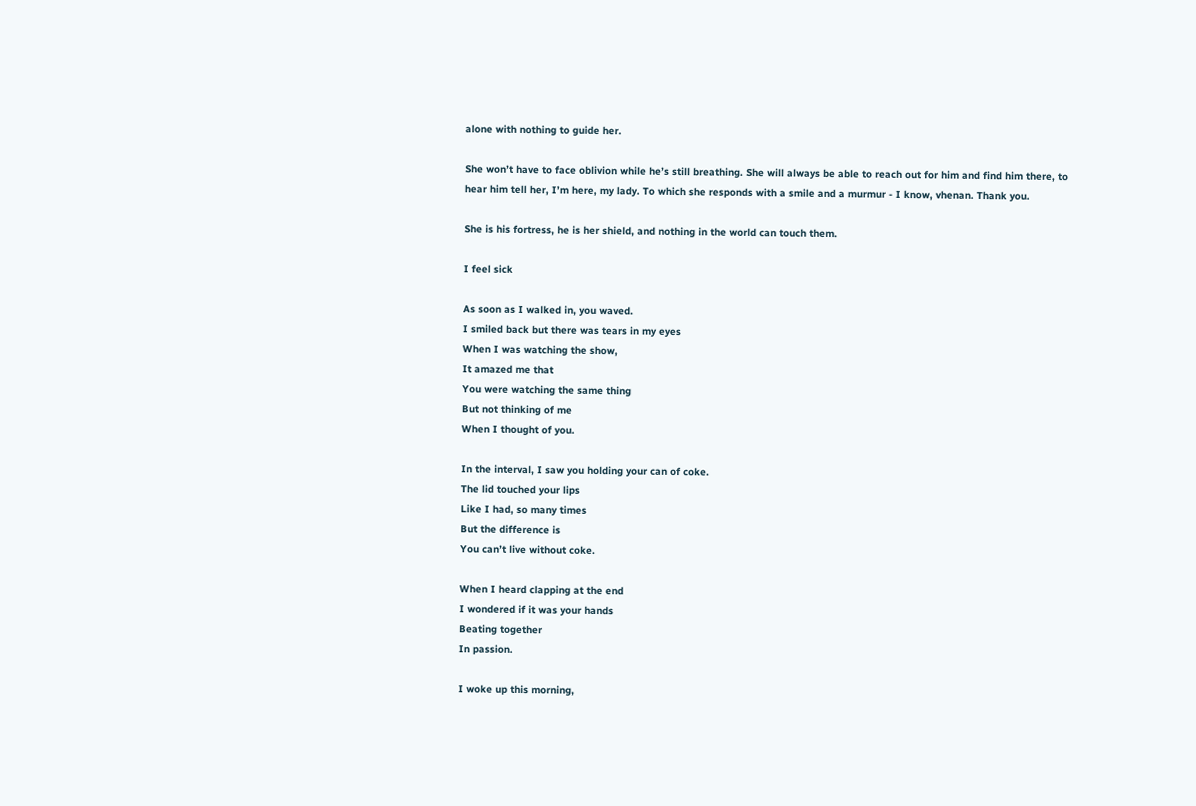alone with nothing to guide her.

She won’t have to face oblivion while he’s still breathing. She will always be able to reach out for him and find him there, to hear him tell her, I’m here, my lady. To which she responds with a smile and a murmur - I know, vhenan. Thank you.

She is his fortress, he is her shield, and nothing in the world can touch them.

I feel sick

As soon as I walked in, you waved.
I smiled back but there was tears in my eyes
When I was watching the show,
It amazed me that
You were watching the same thing
But not thinking of me
When I thought of you.

In the interval, I saw you holding your can of coke.
The lid touched your lips
Like I had, so many times
But the difference is
You can’t live without coke.

When I heard clapping at the end
I wondered if it was your hands
Beating together
In passion.

I woke up this morning,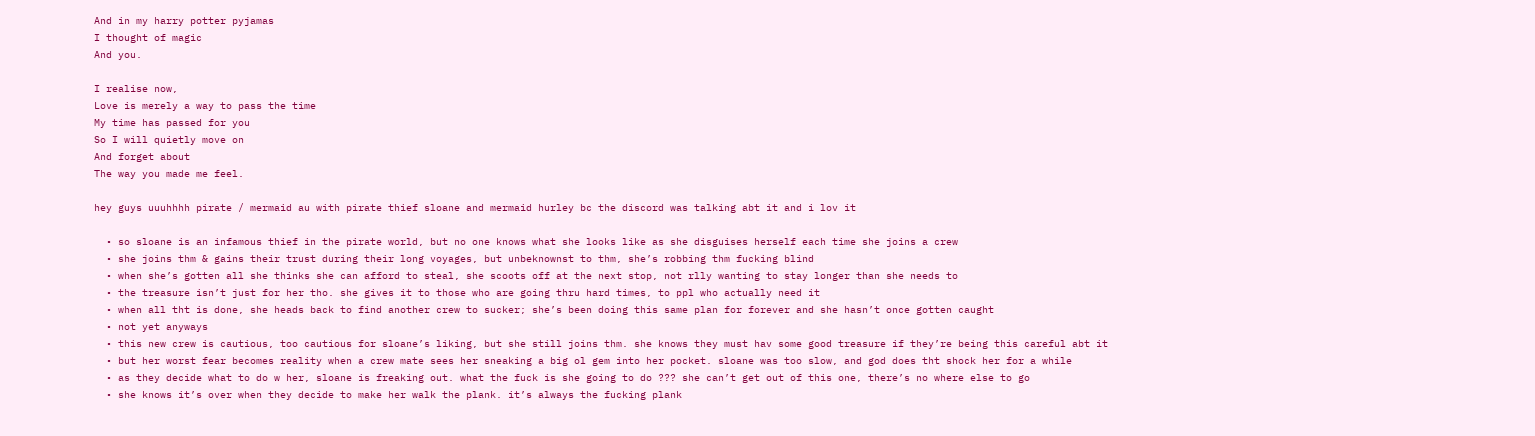And in my harry potter pyjamas
I thought of magic
And you.

I realise now,
Love is merely a way to pass the time
My time has passed for you
So I will quietly move on
And forget about
The way you made me feel.

hey guys uuuhhhh pirate / mermaid au with pirate thief sloane and mermaid hurley bc the discord was talking abt it and i lov it

  • so sloane is an infamous thief in the pirate world, but no one knows what she looks like as she disguises herself each time she joins a crew
  • she joins thm & gains their trust during their long voyages, but unbeknownst to thm, she’s robbing thm fucking blind
  • when she’s gotten all she thinks she can afford to steal, she scoots off at the next stop, not rlly wanting to stay longer than she needs to
  • the treasure isn’t just for her tho. she gives it to those who are going thru hard times, to ppl who actually need it
  • when all tht is done, she heads back to find another crew to sucker; she’s been doing this same plan for forever and she hasn’t once gotten caught
  • not yet anyways
  • this new crew is cautious, too cautious for sloane’s liking, but she still joins thm. she knows they must hav some good treasure if they’re being this careful abt it
  • but her worst fear becomes reality when a crew mate sees her sneaking a big ol gem into her pocket. sloane was too slow, and god does tht shock her for a while
  • as they decide what to do w her, sloane is freaking out. what the fuck is she going to do ??? she can’t get out of this one, there’s no where else to go
  • she knows it’s over when they decide to make her walk the plank. it’s always the fucking plank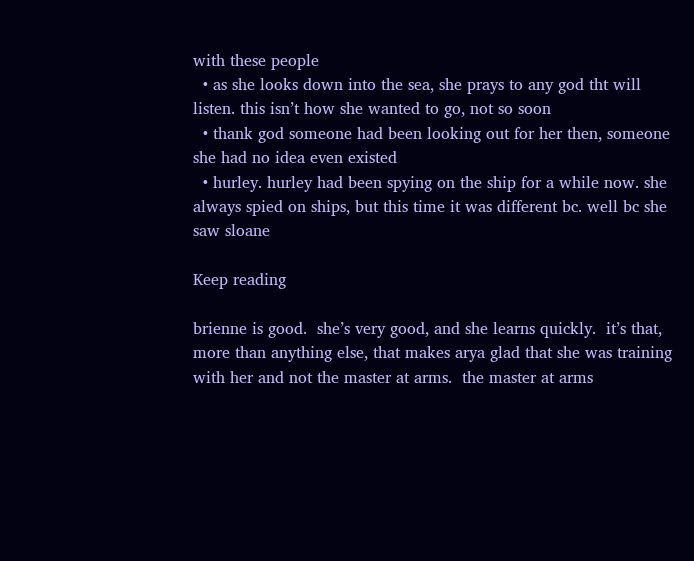with these people
  • as she looks down into the sea, she prays to any god tht will listen. this isn’t how she wanted to go, not so soon
  • thank god someone had been looking out for her then, someone she had no idea even existed
  • hurley. hurley had been spying on the ship for a while now. she always spied on ships, but this time it was different bc. well bc she saw sloane

Keep reading

brienne is good.  she’s very good, and she learns quickly.  it’s that, more than anything else, that makes arya glad that she was training with her and not the master at arms.  the master at arms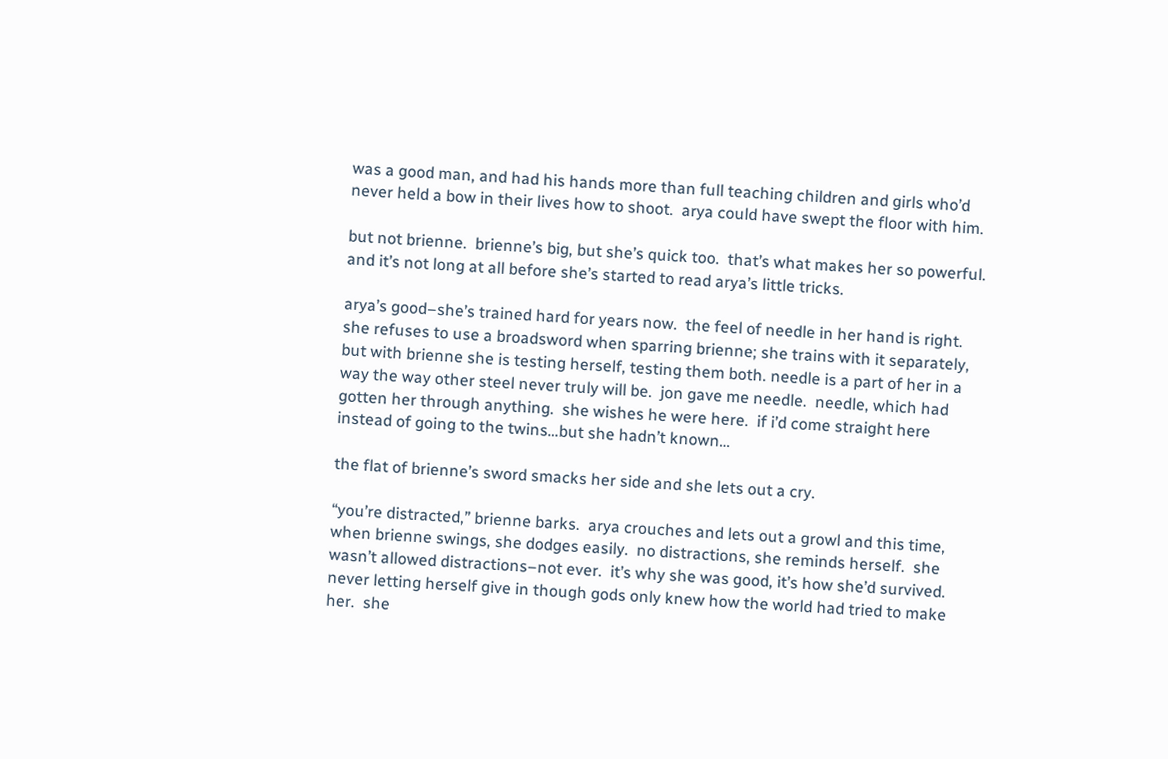was a good man, and had his hands more than full teaching children and girls who’d never held a bow in their lives how to shoot.  arya could have swept the floor with him.

but not brienne.  brienne’s big, but she’s quick too.  that’s what makes her so powerful.  and it’s not long at all before she’s started to read arya’s little tricks.

arya’s good–she’s trained hard for years now.  the feel of needle in her hand is right.  she refuses to use a broadsword when sparring brienne; she trains with it separately, but with brienne she is testing herself, testing them both. needle is a part of her in a way the way other steel never truly will be.  jon gave me needle.  needle, which had gotten her through anything.  she wishes he were here.  if i’d come straight here instead of going to the twins…but she hadn’t known…

the flat of brienne’s sword smacks her side and she lets out a cry.

“you’re distracted,” brienne barks.  arya crouches and lets out a growl and this time, when brienne swings, she dodges easily.  no distractions, she reminds herself.  she wasn’t allowed distractions–not ever.  it’s why she was good, it’s how she’d survived.  never letting herself give in though gods only knew how the world had tried to make her.  she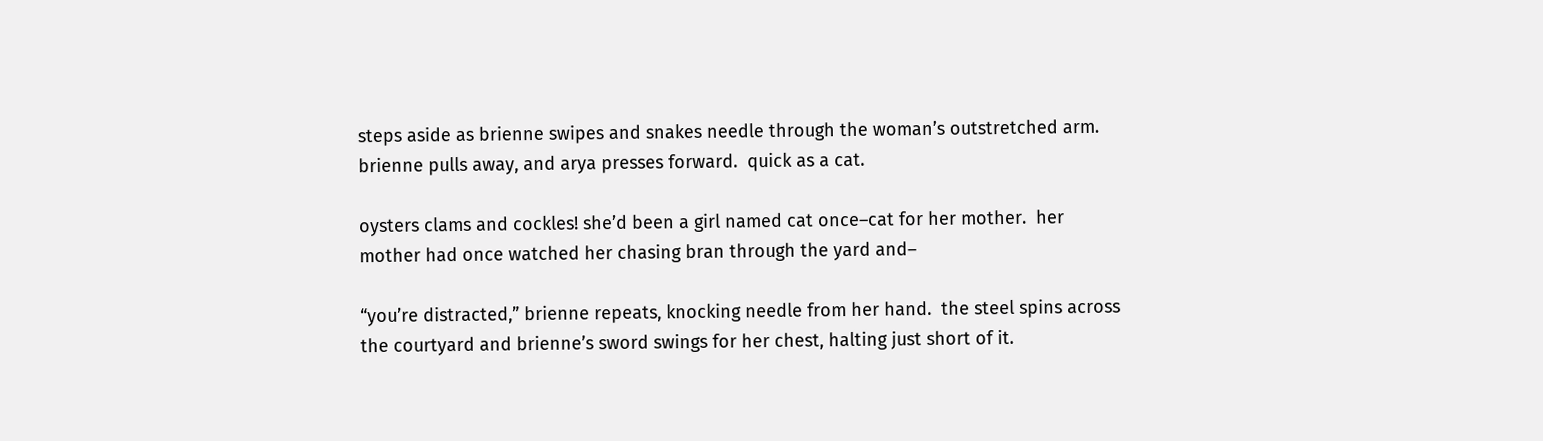steps aside as brienne swipes and snakes needle through the woman’s outstretched arm.  brienne pulls away, and arya presses forward.  quick as a cat.

oysters clams and cockles! she’d been a girl named cat once–cat for her mother.  her mother had once watched her chasing bran through the yard and–

“you’re distracted,” brienne repeats, knocking needle from her hand.  the steel spins across the courtyard and brienne’s sword swings for her chest, halting just short of it.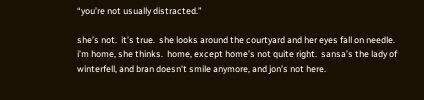“you’re not usually distracted.”

she’s not.  it’s true.  she looks around the courtyard and her eyes fall on needle.  i’m home, she thinks.  home, except home’s not quite right.  sansa’s the lady of winterfell, and bran doesn’t smile anymore, and jon’s not here.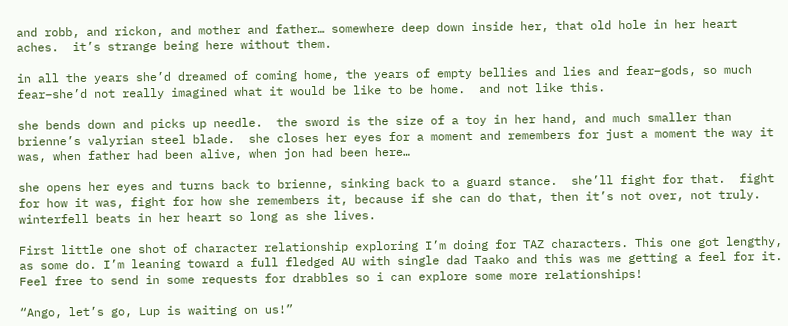and robb, and rickon, and mother and father… somewhere deep down inside her, that old hole in her heart aches.  it’s strange being here without them.

in all the years she’d dreamed of coming home, the years of empty bellies and lies and fear–gods, so much fear–she’d not really imagined what it would be like to be home.  and not like this.

she bends down and picks up needle.  the sword is the size of a toy in her hand, and much smaller than brienne’s valyrian steel blade.  she closes her eyes for a moment and remembers for just a moment the way it was, when father had been alive, when jon had been here…

she opens her eyes and turns back to brienne, sinking back to a guard stance.  she’ll fight for that.  fight for how it was, fight for how she remembers it, because if she can do that, then it’s not over, not truly.  winterfell beats in her heart so long as she lives.

First little one shot of character relationship exploring I’m doing for TAZ characters. This one got lengthy, as some do. I’m leaning toward a full fledged AU with single dad Taako and this was me getting a feel for it. Feel free to send in some requests for drabbles so i can explore some more relationships!

“Ango, let’s go, Lup is waiting on us!”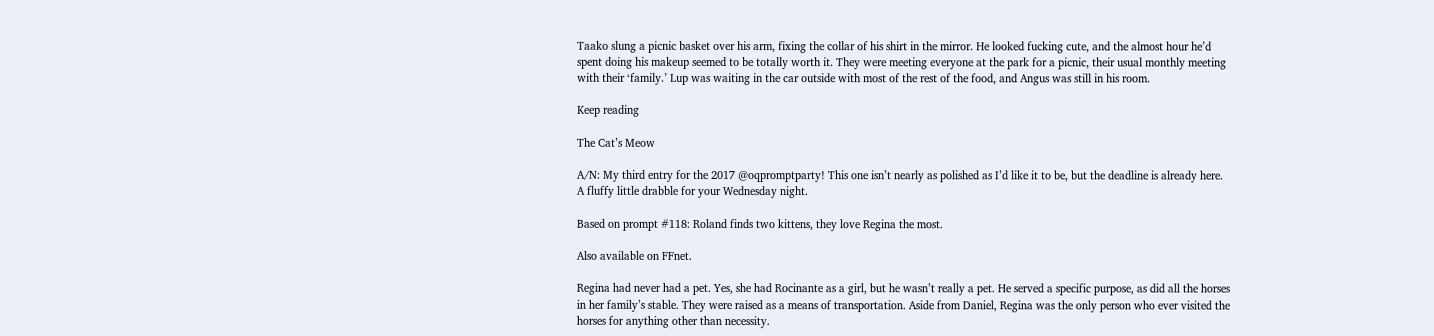Taako slung a picnic basket over his arm, fixing the collar of his shirt in the mirror. He looked fucking cute, and the almost hour he’d spent doing his makeup seemed to be totally worth it. They were meeting everyone at the park for a picnic, their usual monthly meeting with their ‘family.’ Lup was waiting in the car outside with most of the rest of the food, and Angus was still in his room.

Keep reading

The Cat’s Meow

A/N: My third entry for the 2017 @oqpromptparty! This one isn’t nearly as polished as I’d like it to be, but the deadline is already here. A fluffy little drabble for your Wednesday night.

Based on prompt #118: Roland finds two kittens, they love Regina the most.

Also available on FFnet.

Regina had never had a pet. Yes, she had Rocinante as a girl, but he wasn’t really a pet. He served a specific purpose, as did all the horses in her family’s stable. They were raised as a means of transportation. Aside from Daniel, Regina was the only person who ever visited the horses for anything other than necessity.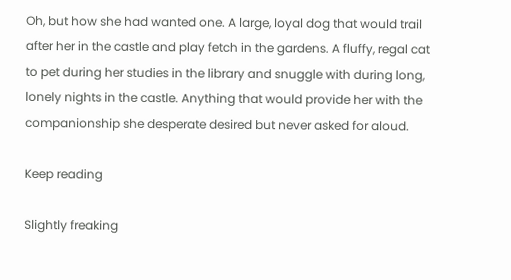Oh, but how she had wanted one. A large, loyal dog that would trail after her in the castle and play fetch in the gardens. A fluffy, regal cat to pet during her studies in the library and snuggle with during long, lonely nights in the castle. Anything that would provide her with the companionship she desperate desired but never asked for aloud.

Keep reading

Slightly freaking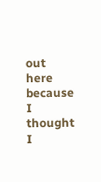out here because I thought I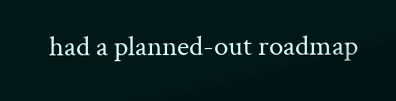had a planned-out roadmap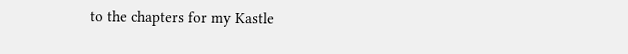to the chapters for my Kastle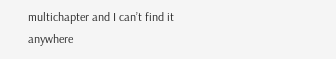multichapter and I can’t find it anywhere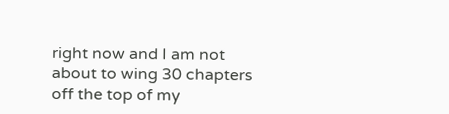right now and I am not about to wing 30 chapters off the top of my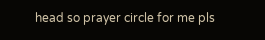head so prayer circle for me pls